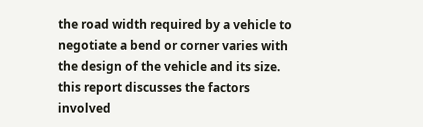the road width required by a vehicle to negotiate a bend or corner varies with the design of the vehicle and its size. this report discusses the factors involved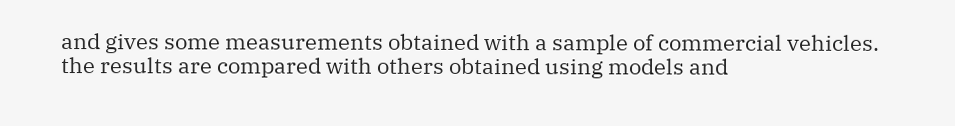and gives some measurements obtained with a sample of commercial vehicles. the results are compared with others obtained using models and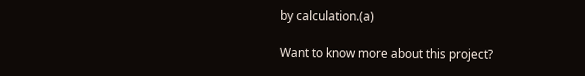by calculation.(a)

Want to know more about this project?